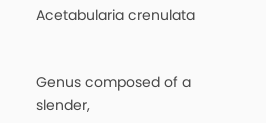Acetabularia crenulata


Genus composed of a slender,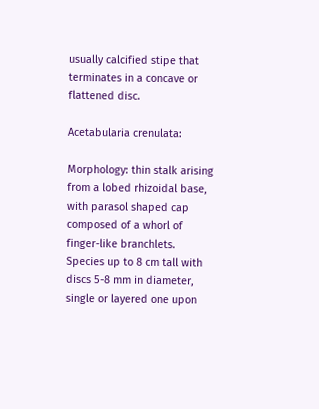usually calcified stipe that terminates in a concave or flattened disc.

Acetabularia crenulata:

Morphology: thin stalk arising from a lobed rhizoidal base, with parasol shaped cap composed of a whorl of finger-like branchlets. Species up to 8 cm tall with discs 5-8 mm in diameter, single or layered one upon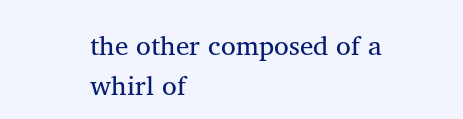the other composed of a whirl of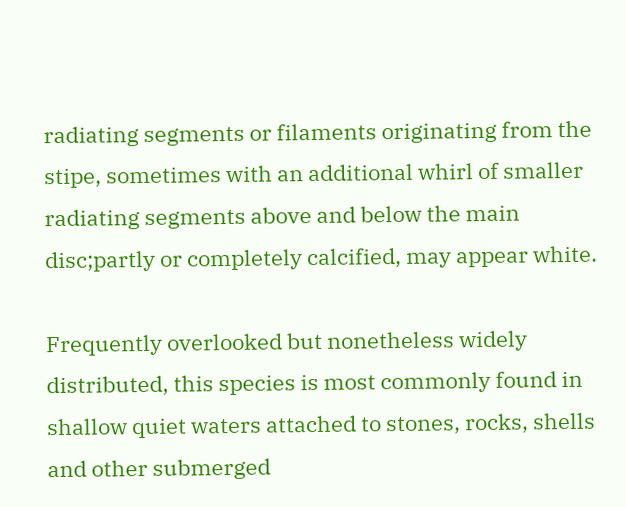radiating segments or filaments originating from the stipe, sometimes with an additional whirl of smaller radiating segments above and below the main disc;partly or completely calcified, may appear white.

Frequently overlooked but nonetheless widely distributed, this species is most commonly found in shallow quiet waters attached to stones, rocks, shells and other submerged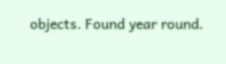objects. Found year round.